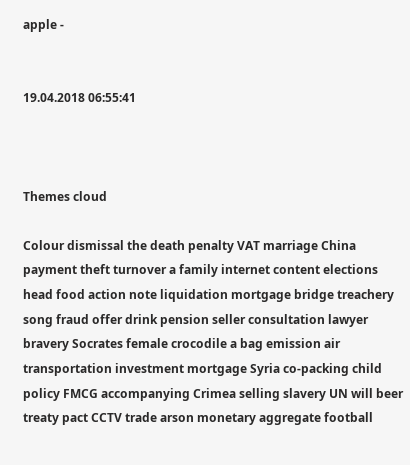apple -


19.04.2018 06:55:41



Themes cloud

Colour dismissal the death penalty VAT marriage China payment theft turnover a family internet content elections head food action note liquidation mortgage bridge treachery song fraud offer drink pension seller consultation lawyer bravery Socrates female crocodile a bag emission air transportation investment mortgage Syria co-packing child policy FMCG accompanying Crimea selling slavery UN will beer treaty pact CCTV trade arson monetary aggregate football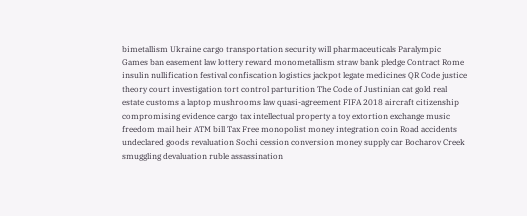bimetallism Ukraine cargo transportation security will pharmaceuticals Paralympic Games ban easement law lottery reward monometallism straw bank pledge Contract Rome insulin nullification festival confiscation logistics jackpot legate medicines QR Code justice theory court investigation tort control parturition The Code of Justinian cat gold real estate customs a laptop mushrooms law quasi-agreement FIFA 2018 aircraft citizenship compromising evidence cargo tax intellectual property a toy extortion exchange music freedom mail heir ATM bill Tax Free monopolist money integration coin Road accidents undeclared goods revaluation Sochi cession conversion money supply car Bocharov Creek smuggling devaluation ruble assassination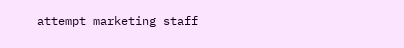attempt marketing staff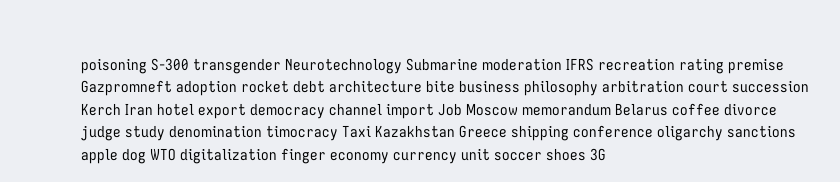poisoning S-300 transgender Neurotechnology Submarine moderation IFRS recreation rating premise Gazpromneft adoption rocket debt architecture bite business philosophy arbitration court succession Kerch Iran hotel export democracy channel import Job Moscow memorandum Belarus coffee divorce judge study denomination timocracy Taxi Kazakhstan Greece shipping conference oligarchy sanctions apple dog WTO digitalization finger economy currency unit soccer shoes 3G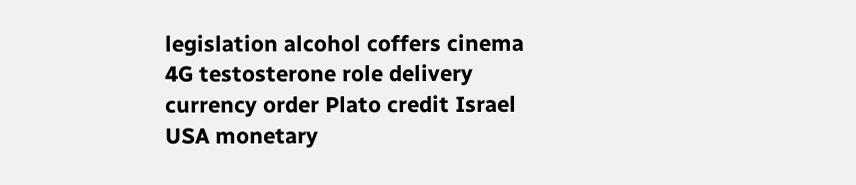legislation alcohol coffers cinema 4G testosterone role delivery currency order Plato credit Israel USA monetary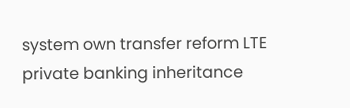system own transfer reform LTE private banking inheritance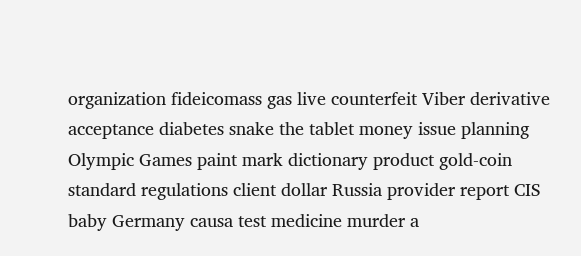organization fideicomass gas live counterfeit Viber derivative acceptance diabetes snake the tablet money issue planning Olympic Games paint mark dictionary product gold-coin standard regulations client dollar Russia provider report CIS baby Germany causa test medicine murder a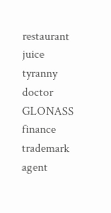restaurant juice tyranny doctor GLONASS finance trademark agent